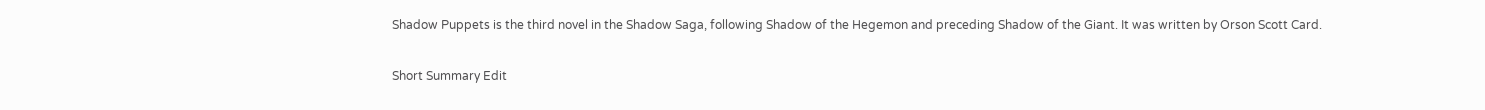Shadow Puppets is the third novel in the Shadow Saga, following Shadow of the Hegemon and preceding Shadow of the Giant. It was written by Orson Scott Card.

Short Summary Edit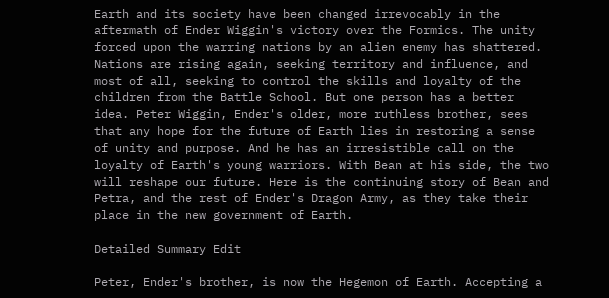Earth and its society have been changed irrevocably in the aftermath of Ender Wiggin's victory over the Formics. The unity forced upon the warring nations by an alien enemy has shattered. Nations are rising again, seeking territory and influence, and most of all, seeking to control the skills and loyalty of the children from the Battle School. But one person has a better idea. Peter Wiggin, Ender's older, more ruthless brother, sees that any hope for the future of Earth lies in restoring a sense of unity and purpose. And he has an irresistible call on the loyalty of Earth's young warriors. With Bean at his side, the two will reshape our future. Here is the continuing story of Bean and Petra, and the rest of Ender's Dragon Army, as they take their place in the new government of Earth.

Detailed Summary Edit

Peter, Ender's brother, is now the Hegemon of Earth. Accepting a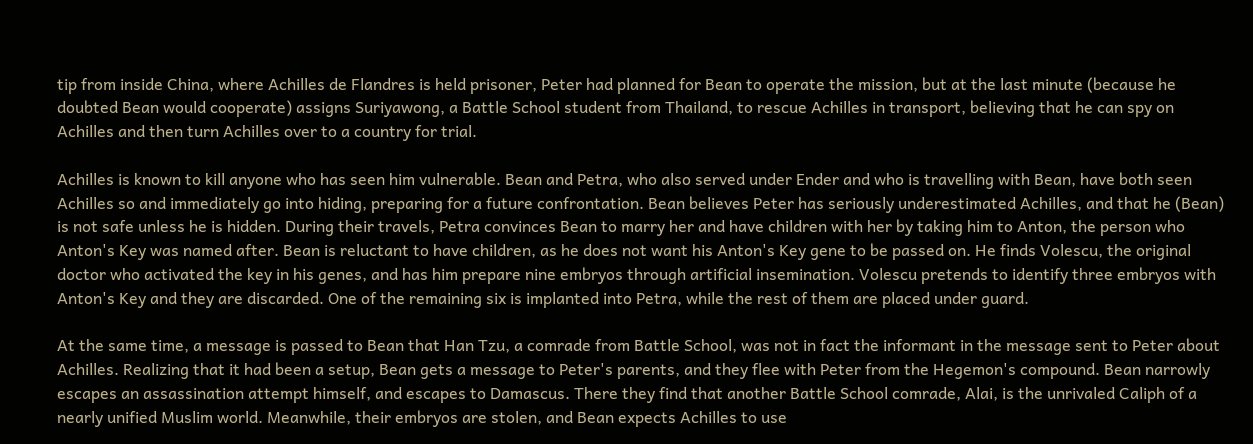tip from inside China, where Achilles de Flandres is held prisoner, Peter had planned for Bean to operate the mission, but at the last minute (because he doubted Bean would cooperate) assigns Suriyawong, a Battle School student from Thailand, to rescue Achilles in transport, believing that he can spy on Achilles and then turn Achilles over to a country for trial.

Achilles is known to kill anyone who has seen him vulnerable. Bean and Petra, who also served under Ender and who is travelling with Bean, have both seen Achilles so and immediately go into hiding, preparing for a future confrontation. Bean believes Peter has seriously underestimated Achilles, and that he (Bean) is not safe unless he is hidden. During their travels, Petra convinces Bean to marry her and have children with her by taking him to Anton, the person who Anton's Key was named after. Bean is reluctant to have children, as he does not want his Anton's Key gene to be passed on. He finds Volescu, the original doctor who activated the key in his genes, and has him prepare nine embryos through artificial insemination. Volescu pretends to identify three embryos with Anton's Key and they are discarded. One of the remaining six is implanted into Petra, while the rest of them are placed under guard.

At the same time, a message is passed to Bean that Han Tzu, a comrade from Battle School, was not in fact the informant in the message sent to Peter about Achilles. Realizing that it had been a setup, Bean gets a message to Peter's parents, and they flee with Peter from the Hegemon's compound. Bean narrowly escapes an assassination attempt himself, and escapes to Damascus. There they find that another Battle School comrade, Alai, is the unrivaled Caliph of a nearly unified Muslim world. Meanwhile, their embryos are stolen, and Bean expects Achilles to use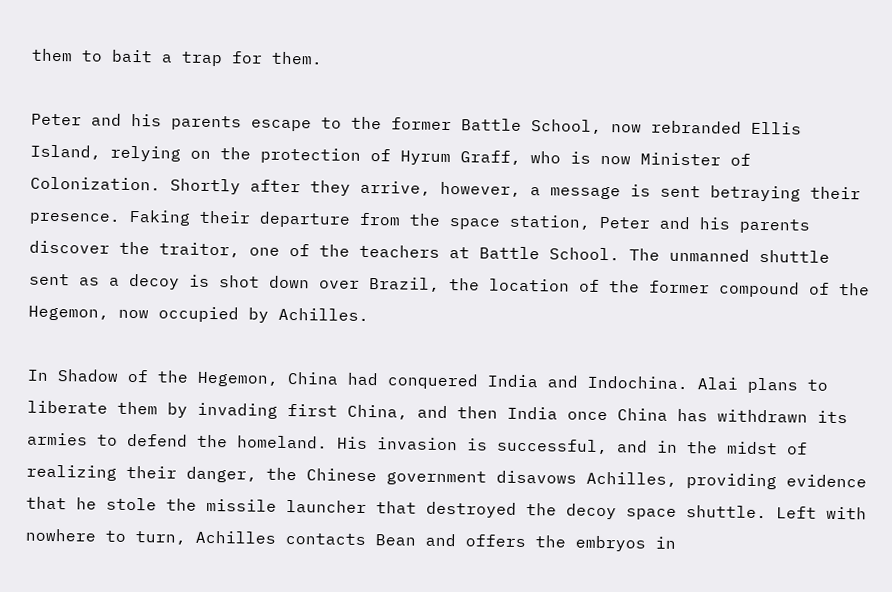them to bait a trap for them.

Peter and his parents escape to the former Battle School, now rebranded Ellis Island, relying on the protection of Hyrum Graff, who is now Minister of Colonization. Shortly after they arrive, however, a message is sent betraying their presence. Faking their departure from the space station, Peter and his parents discover the traitor, one of the teachers at Battle School. The unmanned shuttle sent as a decoy is shot down over Brazil, the location of the former compound of the Hegemon, now occupied by Achilles.

In Shadow of the Hegemon, China had conquered India and Indochina. Alai plans to liberate them by invading first China, and then India once China has withdrawn its armies to defend the homeland. His invasion is successful, and in the midst of realizing their danger, the Chinese government disavows Achilles, providing evidence that he stole the missile launcher that destroyed the decoy space shuttle. Left with nowhere to turn, Achilles contacts Bean and offers the embryos in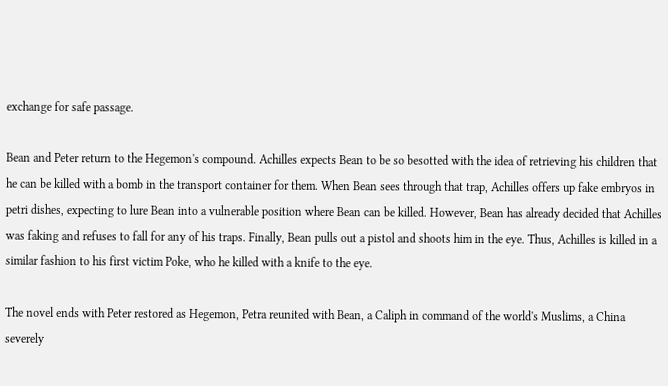exchange for safe passage.

Bean and Peter return to the Hegemon's compound. Achilles expects Bean to be so besotted with the idea of retrieving his children that he can be killed with a bomb in the transport container for them. When Bean sees through that trap, Achilles offers up fake embryos in petri dishes, expecting to lure Bean into a vulnerable position where Bean can be killed. However, Bean has already decided that Achilles was faking and refuses to fall for any of his traps. Finally, Bean pulls out a pistol and shoots him in the eye. Thus, Achilles is killed in a similar fashion to his first victim Poke, who he killed with a knife to the eye.

The novel ends with Peter restored as Hegemon, Petra reunited with Bean, a Caliph in command of the world's Muslims, a China severely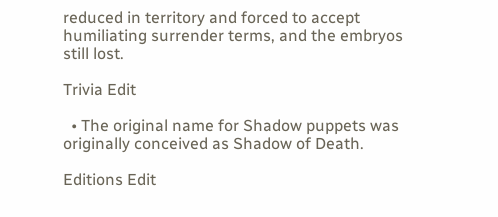reduced in territory and forced to accept humiliating surrender terms, and the embryos still lost.

Trivia Edit

  • The original name for Shadow puppets was originally conceived as Shadow of Death.

Editions Edit